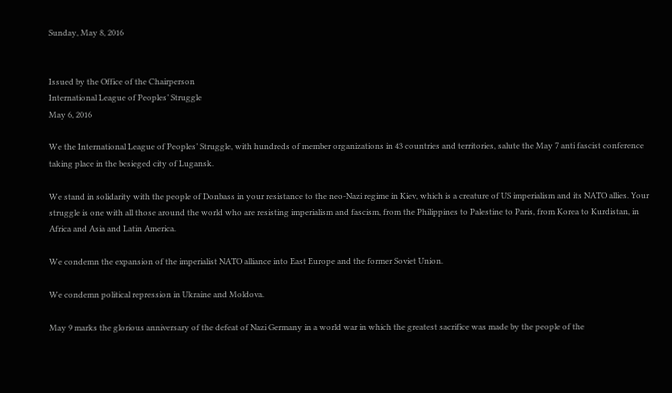Sunday, May 8, 2016


Issued by the Office of the Chairperson
International League of Peoples’ Struggle
May 6, 2016

We the International League of Peoples’ Struggle, with hundreds of member organizations in 43 countries and territories, salute the May 7 anti fascist conference taking place in the besieged city of Lugansk.

We stand in solidarity with the people of Donbass in your resistance to the neo-Nazi regime in Kiev, which is a creature of US imperialism and its NATO allies. Your struggle is one with all those around the world who are resisting imperialism and fascism, from the Philippines to Palestine to Paris, from Korea to Kurdistan, in Africa and Asia and Latin America.

We condemn the expansion of the imperialist NATO alliance into East Europe and the former Soviet Union.

We condemn political repression in Ukraine and Moldova.

May 9 marks the glorious anniversary of the defeat of Nazi Germany in a world war in which the greatest sacrifice was made by the people of the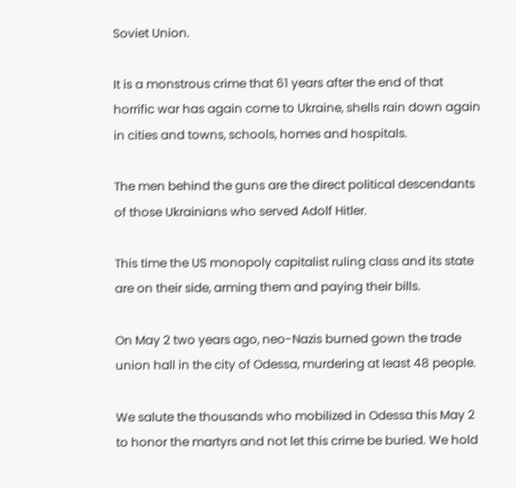Soviet Union.

It is a monstrous crime that 61 years after the end of that horrific war has again come to Ukraine, shells rain down again in cities and towns, schools, homes and hospitals.

The men behind the guns are the direct political descendants of those Ukrainians who served Adolf Hitler.

This time the US monopoly capitalist ruling class and its state  are on their side, arming them and paying their bills.

On May 2 two years ago, neo-Nazis burned gown the trade union hall in the city of Odessa, murdering at least 48 people.

We salute the thousands who mobilized in Odessa this May 2 to honor the martyrs and not let this crime be buried. We hold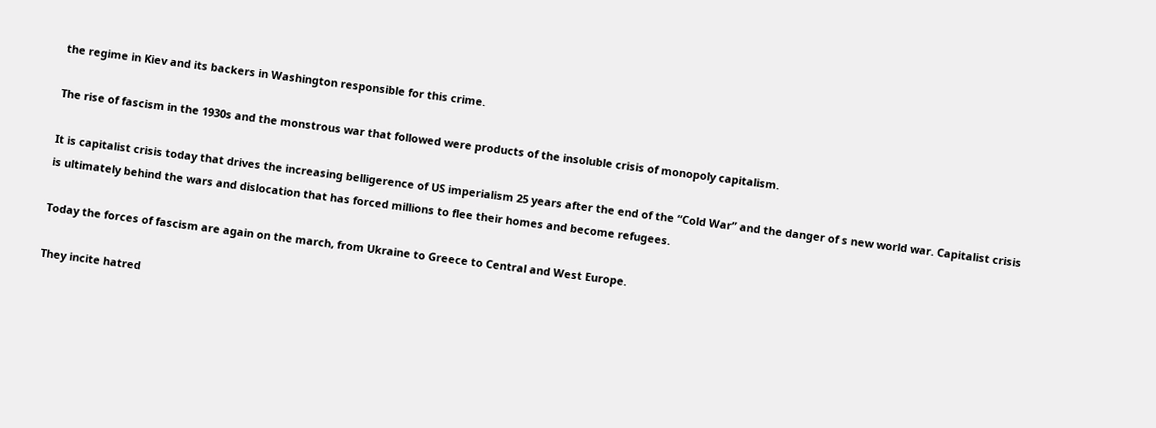the regime in Kiev and its backers in Washington responsible for this crime.

The rise of fascism in the 1930s and the monstrous war that followed were products of the insoluble crisis of monopoly capitalism.

It is capitalist crisis today that drives the increasing belligerence of US imperialism 25 years after the end of the “Cold War” and the danger of s new world war. Capitalist crisis is ultimately behind the wars and dislocation that has forced millions to flee their homes and become refugees.

Today the forces of fascism are again on the march, from Ukraine to Greece to Central and West Europe.

They incite hatred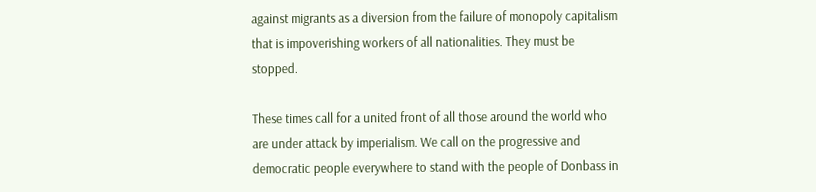against migrants as a diversion from the failure of monopoly capitalism that is impoverishing workers of all nationalities. They must be stopped.

These times call for a united front of all those around the world who are under attack by imperialism. We call on the progressive and democratic people everywhere to stand with the people of Donbass in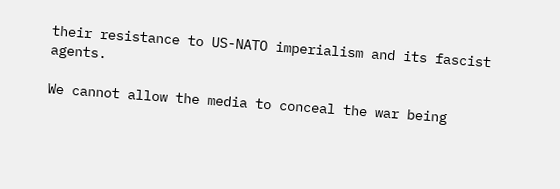their resistance to US-NATO imperialism and its fascist agents.

We cannot allow the media to conceal the war being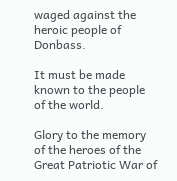waged against the heroic people of Donbass.

It must be made known to the people of the world.

Glory to the memory of the heroes of the Great Patriotic War of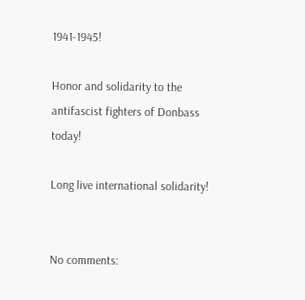1941-1945!

Honor and solidarity to the antifascist fighters of Donbass today!

Long live international solidarity!


No comments: